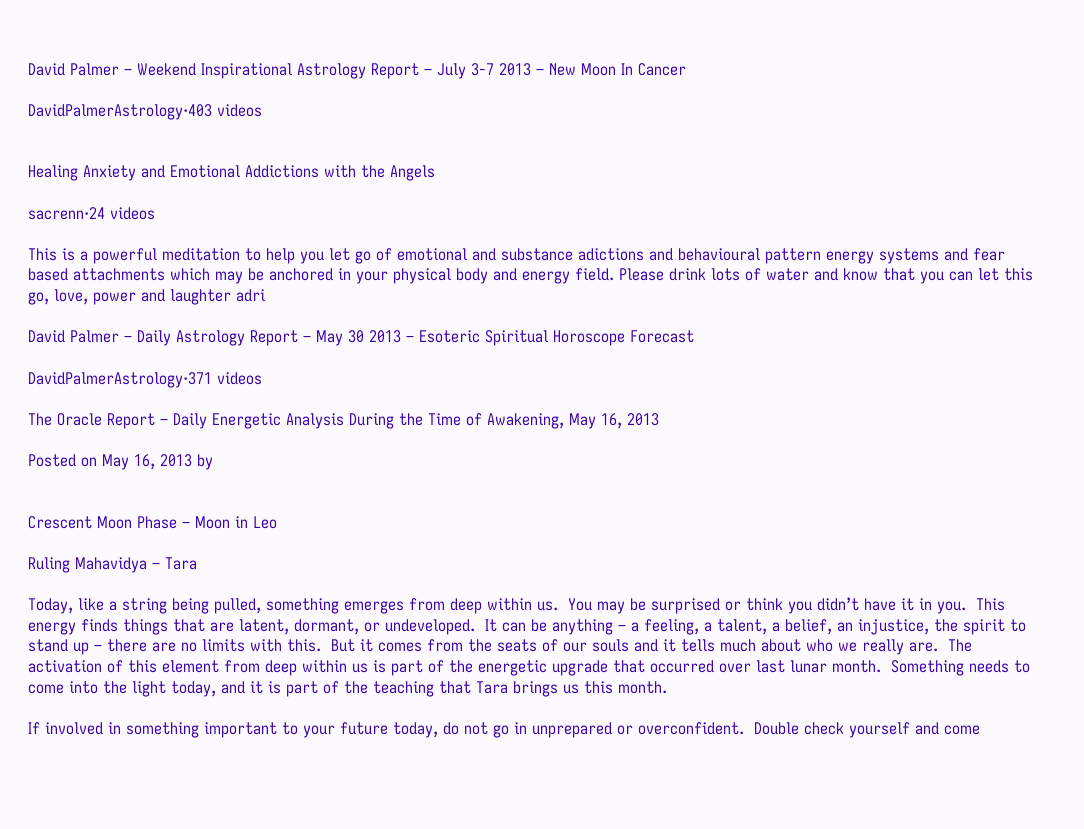David Palmer – Weekend Inspirational Astrology Report – July 3-7 2013 – New Moon In Cancer

DavidPalmerAstrology·403 videos


Healing Anxiety and Emotional Addictions with the Angels

sacrenn·24 videos

This is a powerful meditation to help you let go of emotional and substance adictions and behavioural pattern energy systems and fear based attachments which may be anchored in your physical body and energy field. Please drink lots of water and know that you can let this go, love, power and laughter adri

David Palmer – Daily Astrology Report – May 30 2013 – Esoteric Spiritual Horoscope Forecast

DavidPalmerAstrology·371 videos

The Oracle Report – Daily Energetic Analysis During the Time of Awakening, May 16, 2013

Posted on May 16, 2013 by


Crescent Moon Phase – Moon in Leo

Ruling Mahavidya – Tara

Today, like a string being pulled, something emerges from deep within us.  You may be surprised or think you didn’t have it in you.  This energy finds things that are latent, dormant, or undeveloped.  It can be anything – a feeling, a talent, a belief, an injustice, the spirit to stand up – there are no limits with this.  But it comes from the seats of our souls and it tells much about who we really are.  The activation of this element from deep within us is part of the energetic upgrade that occurred over last lunar month.  Something needs to come into the light today, and it is part of the teaching that Tara brings us this month.

If involved in something important to your future today, do not go in unprepared or overconfident.  Double check yourself and come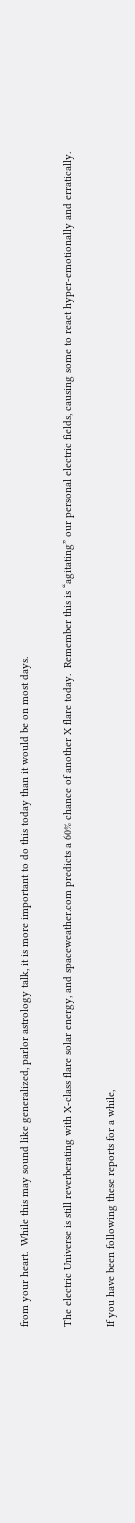from your heart.  While this may sound like generalized, parlor astrology talk, it is more important to do this today than it would be on most days.

The electric Universe is still reverberating with X-class flare solar energy, and spaceweather.com predicts a 60% chance of another X flare today.  Remember this is “agitating” our personal electric fields, causing some to react hyper-emotionally and erratically.

If you have been following these reports for a while,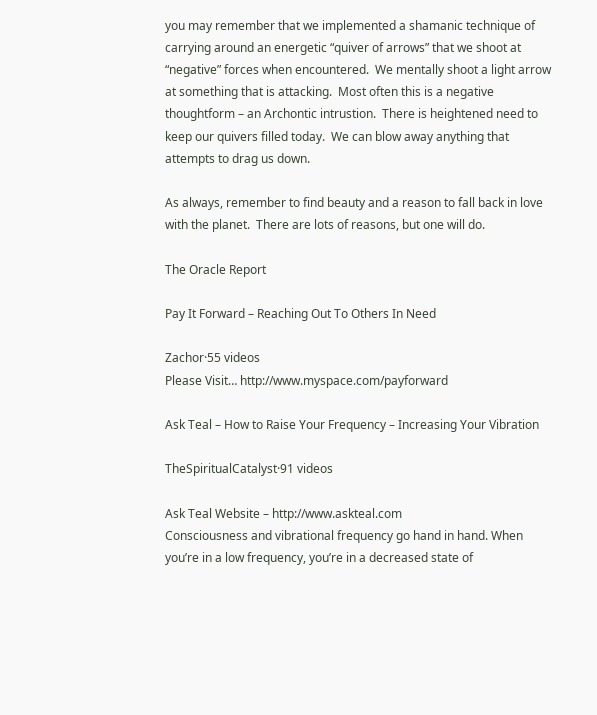you may remember that we implemented a shamanic technique of carrying around an energetic “quiver of arrows” that we shoot at “negative” forces when encountered.  We mentally shoot a light arrow at something that is attacking.  Most often this is a negative thoughtform – an Archontic intrustion.  There is heightened need to keep our quivers filled today.  We can blow away anything that attempts to drag us down.

As always, remember to find beauty and a reason to fall back in love with the planet.  There are lots of reasons, but one will do.

The Oracle Report

Pay It Forward – Reaching Out To Others In Need

Zachor·55 videos
Please Visit… http://www.myspace.com/payforward

Ask Teal – How to Raise Your Frequency – Increasing Your Vibration

TheSpiritualCatalyst·91 videos

Ask Teal Website – http://www.askteal.com
Consciousness and vibrational frequency go hand in hand. When you’re in a low frequency, you’re in a decreased state of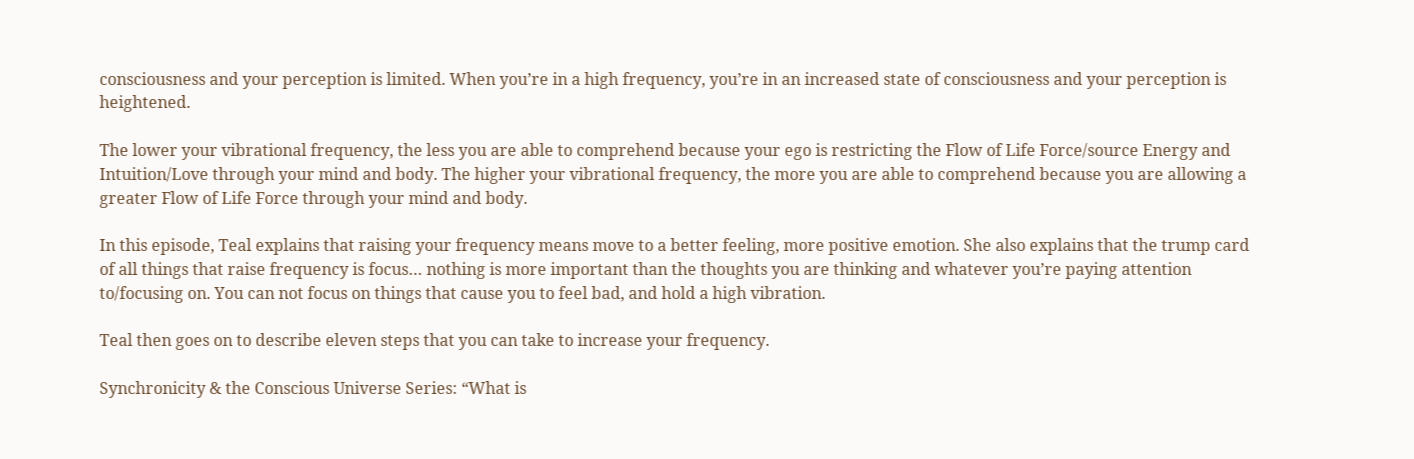consciousness and your perception is limited. When you’re in a high frequency, you’re in an increased state of consciousness and your perception is heightened.

The lower your vibrational frequency, the less you are able to comprehend because your ego is restricting the Flow of Life Force/source Energy and Intuition/Love through your mind and body. The higher your vibrational frequency, the more you are able to comprehend because you are allowing a greater Flow of Life Force through your mind and body.

In this episode, Teal explains that raising your frequency means move to a better feeling, more positive emotion. She also explains that the trump card of all things that raise frequency is focus… nothing is more important than the thoughts you are thinking and whatever you’re paying attention to/focusing on. You can not focus on things that cause you to feel bad, and hold a high vibration.

Teal then goes on to describe eleven steps that you can take to increase your frequency.

Synchronicity & the Conscious Universe Series: “What is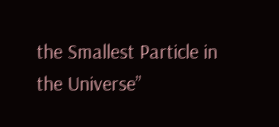the Smallest Particle in the Universe”